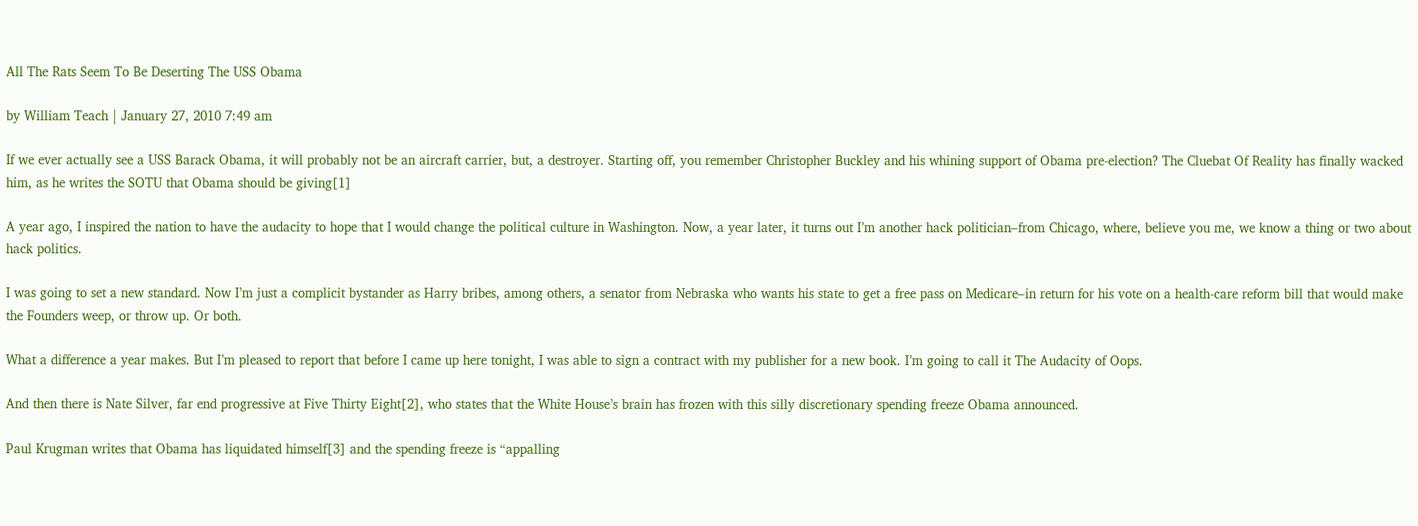All The Rats Seem To Be Deserting The USS Obama

by William Teach | January 27, 2010 7:49 am

If we ever actually see a USS Barack Obama, it will probably not be an aircraft carrier, but, a destroyer. Starting off, you remember Christopher Buckley and his whining support of Obama pre-election? The Cluebat Of Reality has finally wacked him, as he writes the SOTU that Obama should be giving[1]

A year ago, I inspired the nation to have the audacity to hope that I would change the political culture in Washington. Now, a year later, it turns out I’m another hack politician–from Chicago, where, believe you me, we know a thing or two about hack politics.

I was going to set a new standard. Now I’m just a complicit bystander as Harry bribes, among others, a senator from Nebraska who wants his state to get a free pass on Medicare–in return for his vote on a health-care reform bill that would make the Founders weep, or throw up. Or both.

What a difference a year makes. But I’m pleased to report that before I came up here tonight, I was able to sign a contract with my publisher for a new book. I’m going to call it The Audacity of Oops.

And then there is Nate Silver, far end progressive at Five Thirty Eight[2], who states that the White House’s brain has frozen with this silly discretionary spending freeze Obama announced.

Paul Krugman writes that Obama has liquidated himself[3] and the spending freeze is “appalling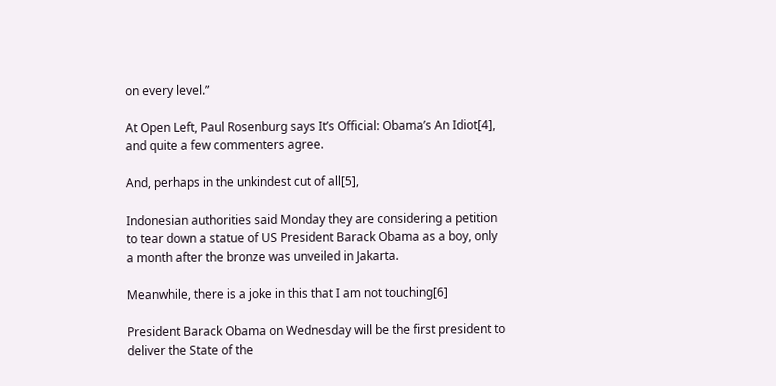on every level.”

At Open Left, Paul Rosenburg says It’s Official: Obama’s An Idiot[4], and quite a few commenters agree.

And, perhaps in the unkindest cut of all[5],

Indonesian authorities said Monday they are considering a petition to tear down a statue of US President Barack Obama as a boy, only a month after the bronze was unveiled in Jakarta.

Meanwhile, there is a joke in this that I am not touching[6]

President Barack Obama on Wednesday will be the first president to deliver the State of the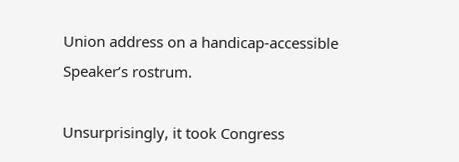Union address on a handicap-accessible Speaker’s rostrum.

Unsurprisingly, it took Congress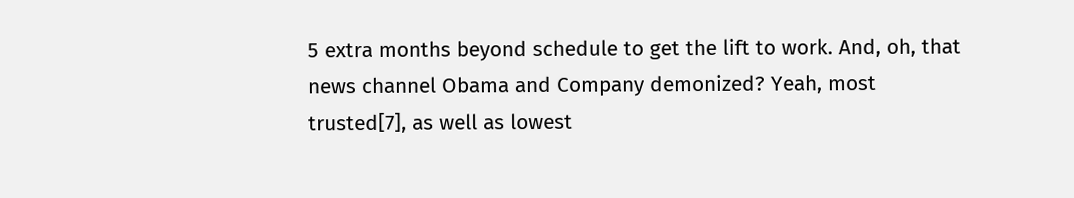5 extra months beyond schedule to get the lift to work. And, oh, that news channel Obama and Company demonized? Yeah, most trusted[7], as well as lowest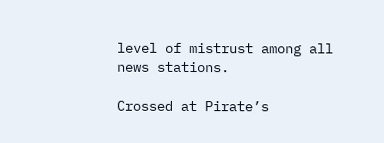level of mistrust among all news stations.

Crossed at Pirate’s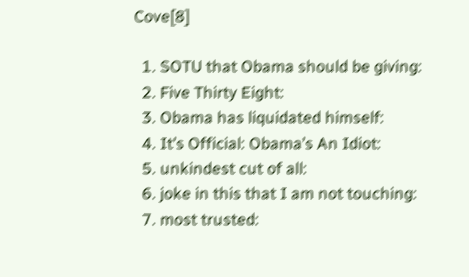Cove[8]

  1. SOTU that Obama should be giving:
  2. Five Thirty Eight:
  3. Obama has liquidated himself:
  4. It’s Official: Obama’s An Idiot:
  5. unkindest cut of all:
  6. joke in this that I am not touching:
  7. most trusted: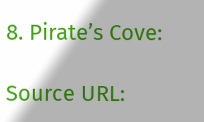8. Pirate’s Cove:

Source URL: